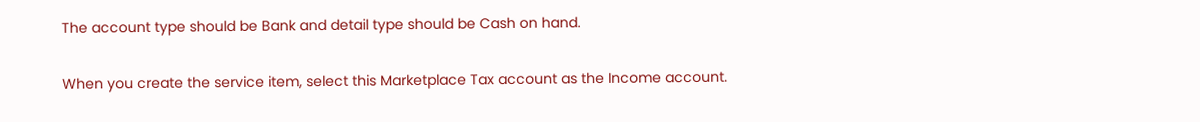The account type should be Bank and detail type should be Cash on hand.

When you create the service item, select this Marketplace Tax account as the Income account.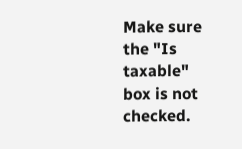Make sure the "Is taxable" box is not checked.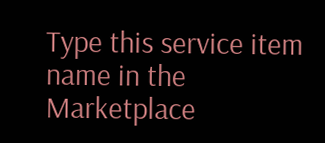Type this service item name in the Marketplace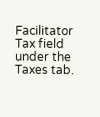Facilitator Tax field under the Taxes tab.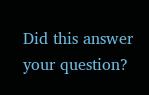Did this answer your question?